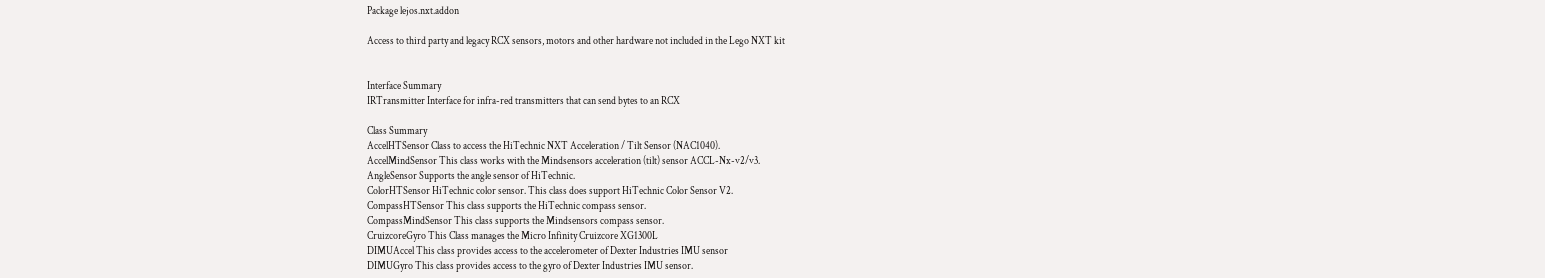Package lejos.nxt.addon

Access to third party and legacy RCX sensors, motors and other hardware not included in the Lego NXT kit


Interface Summary
IRTransmitter Interface for infra-red transmitters that can send bytes to an RCX

Class Summary
AccelHTSensor Class to access the HiTechnic NXT Acceleration / Tilt Sensor (NAC1040).
AccelMindSensor This class works with the Mindsensors acceleration (tilt) sensor ACCL-Nx-v2/v3.
AngleSensor Supports the angle sensor of HiTechnic.
ColorHTSensor HiTechnic color sensor. This class does support HiTechnic Color Sensor V2.
CompassHTSensor This class supports the HiTechnic compass sensor.
CompassMindSensor This class supports the Mindsensors compass sensor.
CruizcoreGyro This Class manages the Micro Infinity Cruizcore XG1300L
DIMUAccel This class provides access to the accelerometer of Dexter Industries IMU sensor
DIMUGyro This class provides access to the gyro of Dexter Industries IMU sensor.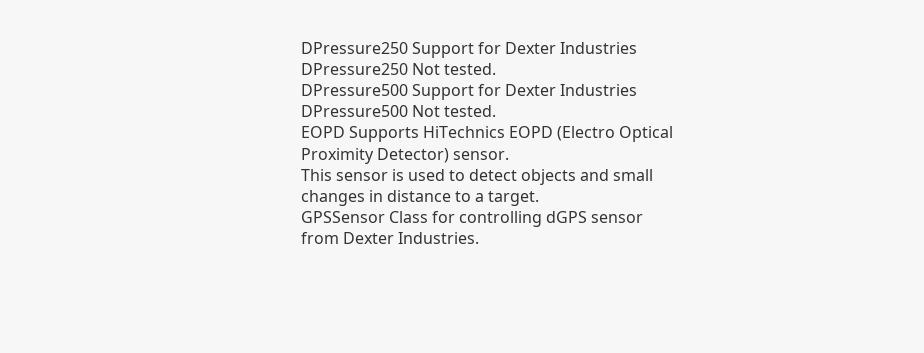DPressure250 Support for Dexter Industries DPressure250 Not tested.
DPressure500 Support for Dexter Industries DPressure500 Not tested.
EOPD Supports HiTechnics EOPD (Electro Optical Proximity Detector) sensor.
This sensor is used to detect objects and small changes in distance to a target.
GPSSensor Class for controlling dGPS sensor from Dexter Industries.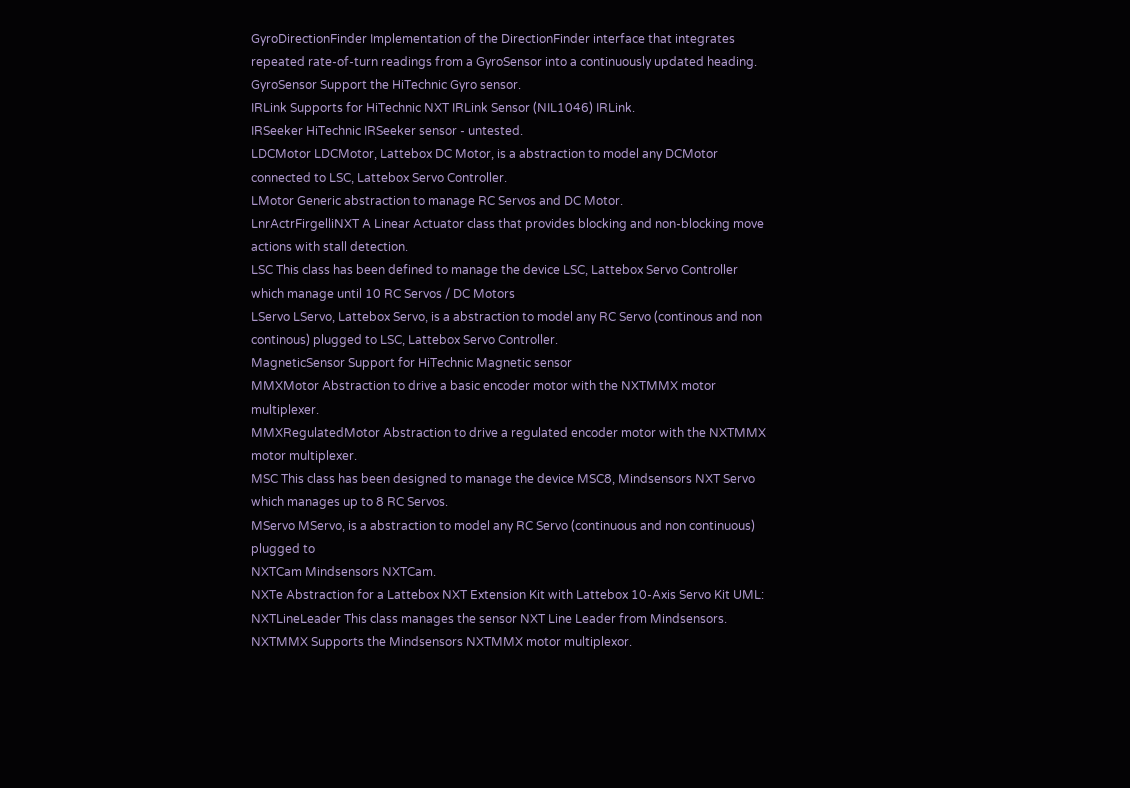GyroDirectionFinder Implementation of the DirectionFinder interface that integrates repeated rate-of-turn readings from a GyroSensor into a continuously updated heading.
GyroSensor Support the HiTechnic Gyro sensor.
IRLink Supports for HiTechnic NXT IRLink Sensor (NIL1046) IRLink.
IRSeeker HiTechnic IRSeeker sensor - untested.
LDCMotor LDCMotor, Lattebox DC Motor, is a abstraction to model any DCMotor connected to LSC, Lattebox Servo Controller.
LMotor Generic abstraction to manage RC Servos and DC Motor.
LnrActrFirgelliNXT A Linear Actuator class that provides blocking and non-blocking move actions with stall detection.
LSC This class has been defined to manage the device LSC, Lattebox Servo Controller which manage until 10 RC Servos / DC Motors
LServo LServo, Lattebox Servo, is a abstraction to model any RC Servo (continous and non continous) plugged to LSC, Lattebox Servo Controller.
MagneticSensor Support for HiTechnic Magnetic sensor
MMXMotor Abstraction to drive a basic encoder motor with the NXTMMX motor multiplexer.
MMXRegulatedMotor Abstraction to drive a regulated encoder motor with the NXTMMX motor multiplexer.
MSC This class has been designed to manage the device MSC8, Mindsensors NXT Servo which manages up to 8 RC Servos.
MServo MServo, is a abstraction to model any RC Servo (continuous and non continuous) plugged to
NXTCam Mindsensors NXTCam.
NXTe Abstraction for a Lattebox NXT Extension Kit with Lattebox 10-Axis Servo Kit UML:
NXTLineLeader This class manages the sensor NXT Line Leader from Mindsensors.
NXTMMX Supports the Mindsensors NXTMMX motor multiplexor.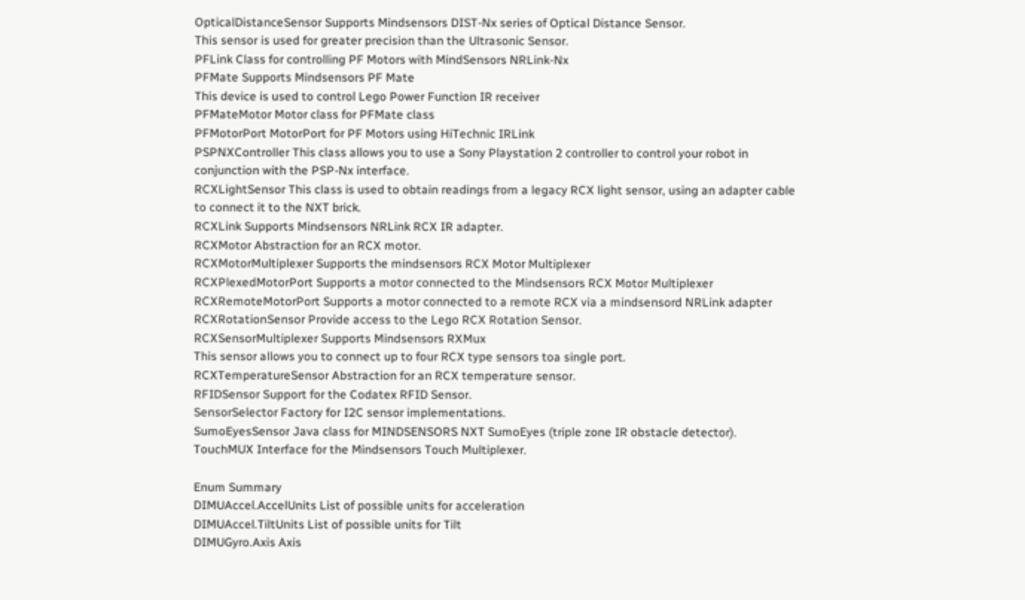OpticalDistanceSensor Supports Mindsensors DIST-Nx series of Optical Distance Sensor.
This sensor is used for greater precision than the Ultrasonic Sensor.
PFLink Class for controlling PF Motors with MindSensors NRLink-Nx
PFMate Supports Mindsensors PF Mate
This device is used to control Lego Power Function IR receiver
PFMateMotor Motor class for PFMate class
PFMotorPort MotorPort for PF Motors using HiTechnic IRLink
PSPNXController This class allows you to use a Sony Playstation 2 controller to control your robot in conjunction with the PSP-Nx interface.
RCXLightSensor This class is used to obtain readings from a legacy RCX light sensor, using an adapter cable to connect it to the NXT brick.
RCXLink Supports Mindsensors NRLink RCX IR adapter.
RCXMotor Abstraction for an RCX motor.
RCXMotorMultiplexer Supports the mindsensors RCX Motor Multiplexer
RCXPlexedMotorPort Supports a motor connected to the Mindsensors RCX Motor Multiplexer
RCXRemoteMotorPort Supports a motor connected to a remote RCX via a mindsensord NRLink adapter
RCXRotationSensor Provide access to the Lego RCX Rotation Sensor.
RCXSensorMultiplexer Supports Mindsensors RXMux
This sensor allows you to connect up to four RCX type sensors toa single port.
RCXTemperatureSensor Abstraction for an RCX temperature sensor.
RFIDSensor Support for the Codatex RFID Sensor.
SensorSelector Factory for I2C sensor implementations.
SumoEyesSensor Java class for MINDSENSORS NXT SumoEyes (triple zone IR obstacle detector).
TouchMUX Interface for the Mindsensors Touch Multiplexer.

Enum Summary
DIMUAccel.AccelUnits List of possible units for acceleration
DIMUAccel.TiltUnits List of possible units for Tilt
DIMUGyro.Axis Axis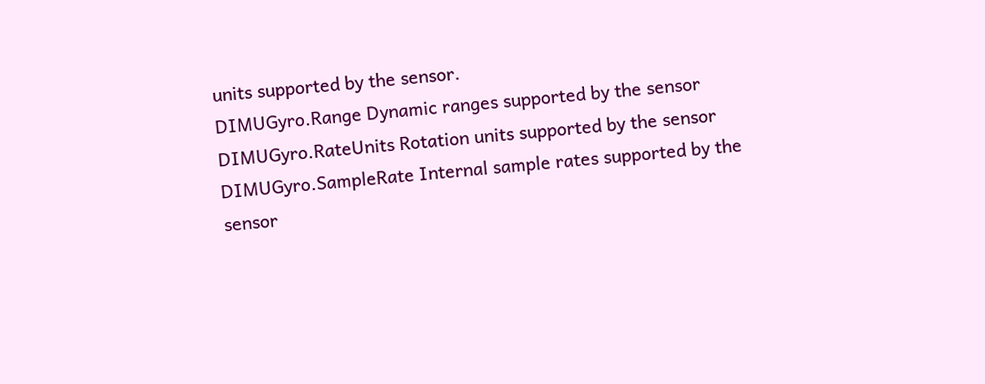units supported by the sensor.
DIMUGyro.Range Dynamic ranges supported by the sensor
DIMUGyro.RateUnits Rotation units supported by the sensor
DIMUGyro.SampleRate Internal sample rates supported by the sensor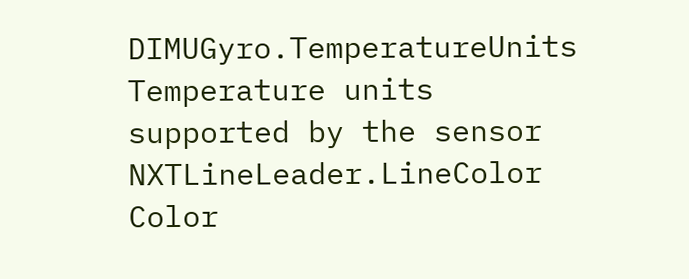DIMUGyro.TemperatureUnits Temperature units supported by the sensor
NXTLineLeader.LineColor Color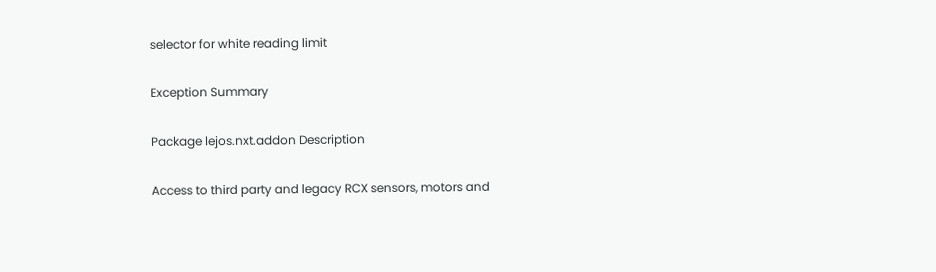selector for white reading limit

Exception Summary

Package lejos.nxt.addon Description

Access to third party and legacy RCX sensors, motors and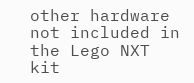other hardware not included in the Lego NXT kit